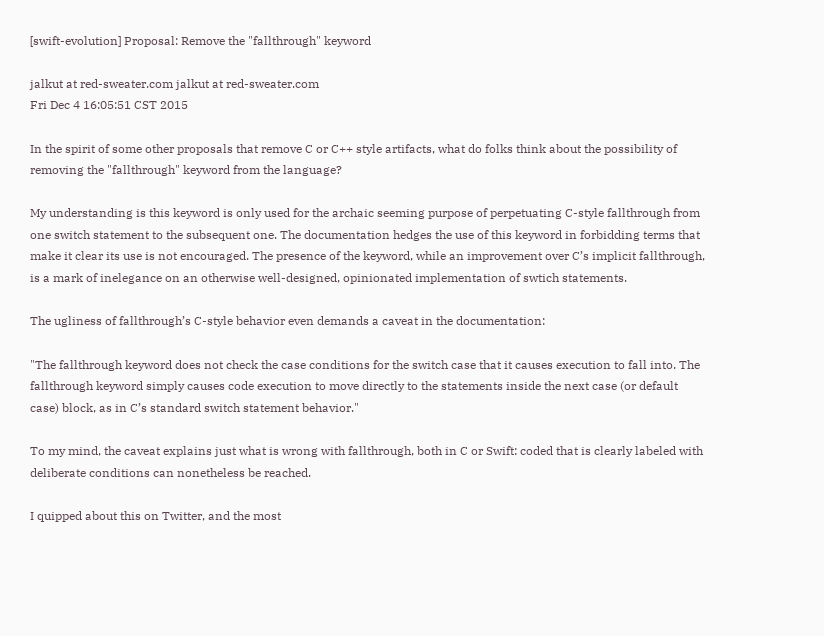[swift-evolution] Proposal: Remove the "fallthrough" keyword

jalkut at red-sweater.com jalkut at red-sweater.com
Fri Dec 4 16:05:51 CST 2015

In the spirit of some other proposals that remove C or C++ style artifacts, what do folks think about the possibility of removing the "fallthrough" keyword from the language?

My understanding is this keyword is only used for the archaic seeming purpose of perpetuating C-style fallthrough from one switch statement to the subsequent one. The documentation hedges the use of this keyword in forbidding terms that make it clear its use is not encouraged. The presence of the keyword, while an improvement over C’s implicit fallthrough, is a mark of inelegance on an otherwise well-designed, opinionated implementation of swtich statements.

The ugliness of fallthrough’s C-style behavior even demands a caveat in the documentation:

"The fallthrough keyword does not check the case conditions for the switch case that it causes execution to fall into. The fallthrough keyword simply causes code execution to move directly to the statements inside the next case (or default case) block, as in C’s standard switch statement behavior."

To my mind, the caveat explains just what is wrong with fallthrough, both in C or Swift: coded that is clearly labeled with deliberate conditions can nonetheless be reached.

I quipped about this on Twitter, and the most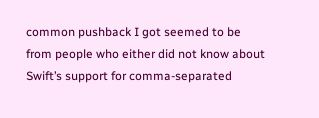common pushback I got seemed to be from people who either did not know about Swift’s support for comma-separated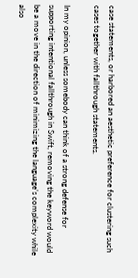case statements, or harbored an aesthetic preference for clustering such cases together with fallthrough statements.

In my opinion, unless somebody can think of a strong defense for supporting intentional fallthrough in Swift, removing the keyword would be a move in the direction of minimizing the language’s complexity while also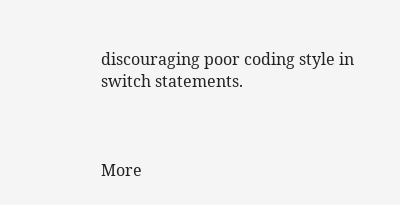discouraging poor coding style in switch statements.



More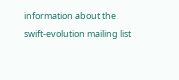information about the swift-evolution mailing list